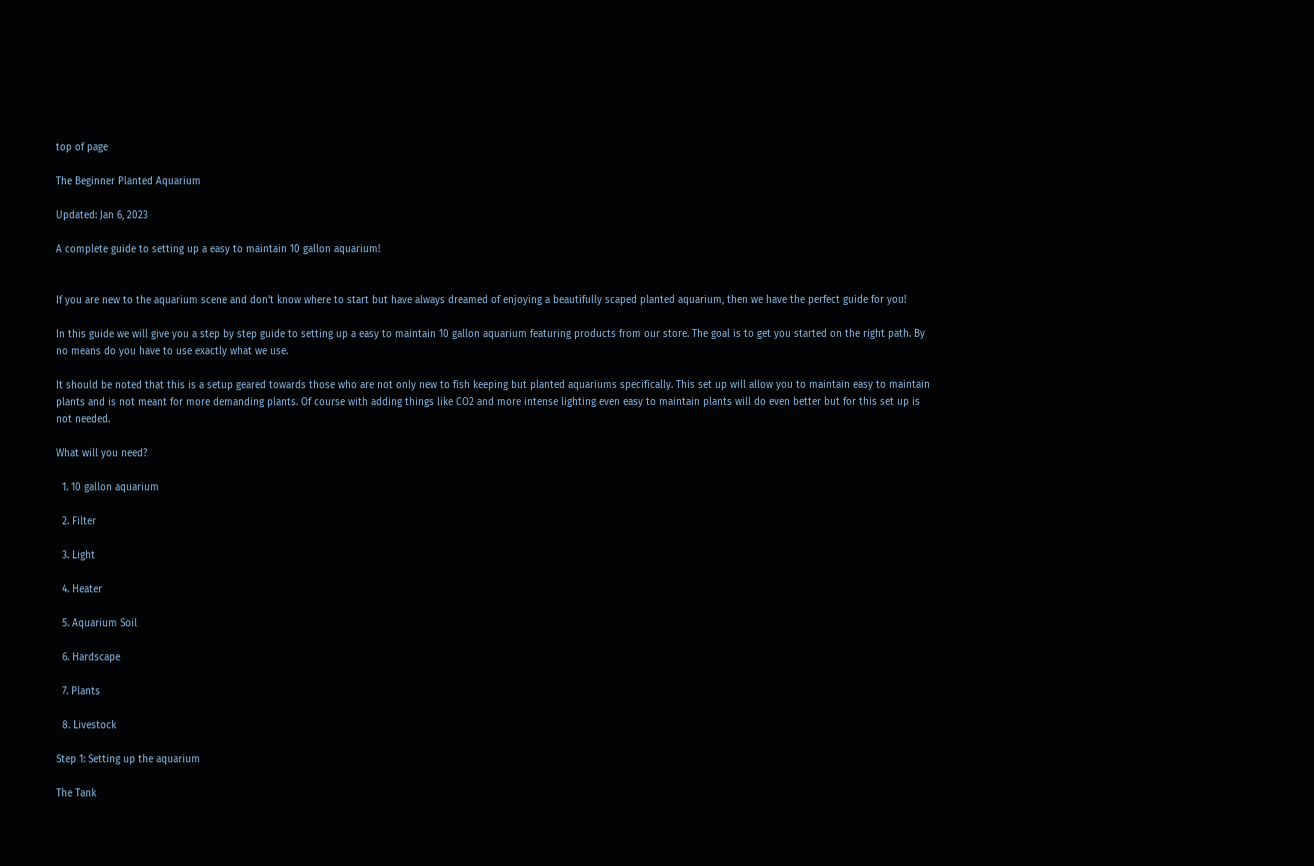top of page

The Beginner Planted Aquarium

Updated: Jan 6, 2023

A complete guide to setting up a easy to maintain 10 gallon aquarium!


If you are new to the aquarium scene and don't know where to start but have always dreamed of enjoying a beautifully scaped planted aquarium, then we have the perfect guide for you!

In this guide we will give you a step by step guide to setting up a easy to maintain 10 gallon aquarium featuring products from our store. The goal is to get you started on the right path. By no means do you have to use exactly what we use.

It should be noted that this is a setup geared towards those who are not only new to fish keeping but planted aquariums specifically. This set up will allow you to maintain easy to maintain plants and is not meant for more demanding plants. Of course with adding things like CO2 and more intense lighting even easy to maintain plants will do even better but for this set up is not needed.

What will you need?

  1. 10 gallon aquarium

  2. Filter

  3. Light

  4. Heater

  5. Aquarium Soil

  6. Hardscape

  7. Plants

  8. Livestock

Step 1: Setting up the aquarium

The Tank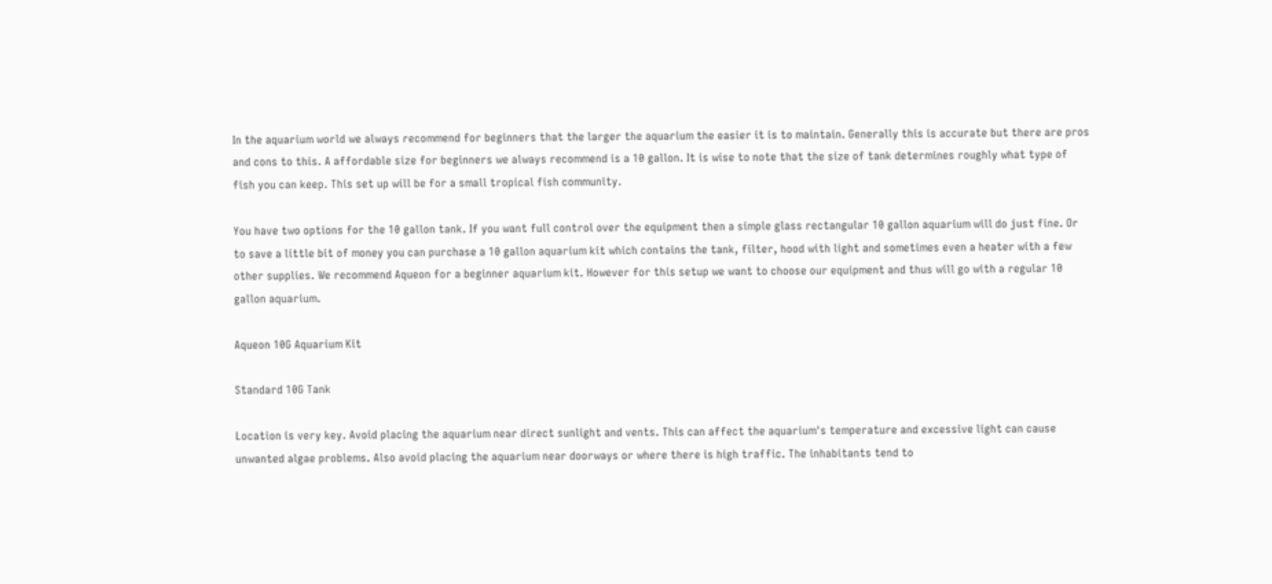In the aquarium world we always recommend for beginners that the larger the aquarium the easier it is to maintain. Generally this is accurate but there are pros and cons to this. A affordable size for beginners we always recommend is a 10 gallon. It is wise to note that the size of tank determines roughly what type of fish you can keep. This set up will be for a small tropical fish community.

You have two options for the 10 gallon tank. If you want full control over the equipment then a simple glass rectangular 10 gallon aquarium will do just fine. Or to save a little bit of money you can purchase a 10 gallon aquarium kit which contains the tank, filter, hood with light and sometimes even a heater with a few other supplies. We recommend Aqueon for a beginner aquarium kit. However for this setup we want to choose our equipment and thus will go with a regular 10 gallon aquarium.

Aqueon 10G Aquarium Kit

Standard 10G Tank

Location is very key. Avoid placing the aquarium near direct sunlight and vents. This can affect the aquarium's temperature and excessive light can cause unwanted algae problems. Also avoid placing the aquarium near doorways or where there is high traffic. The inhabitants tend to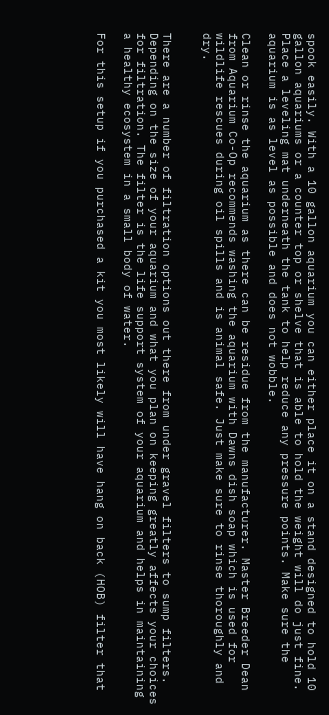spook easily. With a 10 gallon aquarium you can either place it on a stand designed to hold 10 gallon aquariums or a counter top or shelve that is able to hold the weight will do just fine. Place a leveling mat underneath the tank to help reduce any pressure points. Make sure the aquarium is as level as possible and does not wobble.

Clean or rinse the aquarium as there can be residue from the manufacturer. Master Breeder Dean from Aquarium Co-Op recommends washing the aquarium with Dawns dish soap which is used for wildlife rescues during oil spills and is animal safe. Just make sure to rinse thoroughly and dry.


There are a number of filtration options out there from under gravel filters to sump filters. Depending on the size of your aquarium and what you plan on keeping greatly affects your choices for filtration. The filter is the life support system of your aquarium and helps in maintaining a healthy ecosystem in a small body of water.

For this setup if you purchased a kit you most likely will have hang on back (HOB) filter that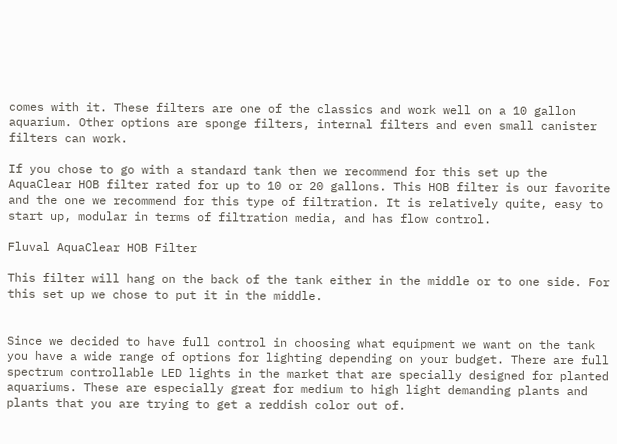comes with it. These filters are one of the classics and work well on a 10 gallon aquarium. Other options are sponge filters, internal filters and even small canister filters can work.

If you chose to go with a standard tank then we recommend for this set up the AquaClear HOB filter rated for up to 10 or 20 gallons. This HOB filter is our favorite and the one we recommend for this type of filtration. It is relatively quite, easy to start up, modular in terms of filtration media, and has flow control.

Fluval AquaClear HOB Filter

This filter will hang on the back of the tank either in the middle or to one side. For this set up we chose to put it in the middle.


Since we decided to have full control in choosing what equipment we want on the tank you have a wide range of options for lighting depending on your budget. There are full spectrum controllable LED lights in the market that are specially designed for planted aquariums. These are especially great for medium to high light demanding plants and plants that you are trying to get a reddish color out of.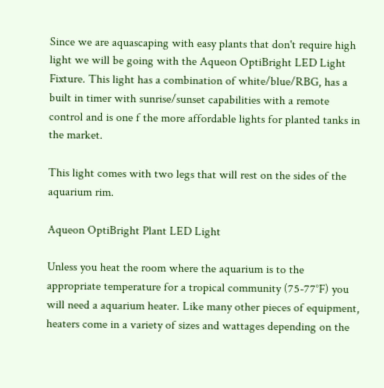Since we are aquascaping with easy plants that don't require high light we will be going with the Aqueon OptiBright LED Light Fixture. This light has a combination of white/blue/RBG, has a built in timer with sunrise/sunset capabilities with a remote control and is one f the more affordable lights for planted tanks in the market.

This light comes with two legs that will rest on the sides of the aquarium rim.

Aqueon OptiBright Plant LED Light

Unless you heat the room where the aquarium is to the appropriate temperature for a tropical community (75-77°F) you will need a aquarium heater. Like many other pieces of equipment, heaters come in a variety of sizes and wattages depending on the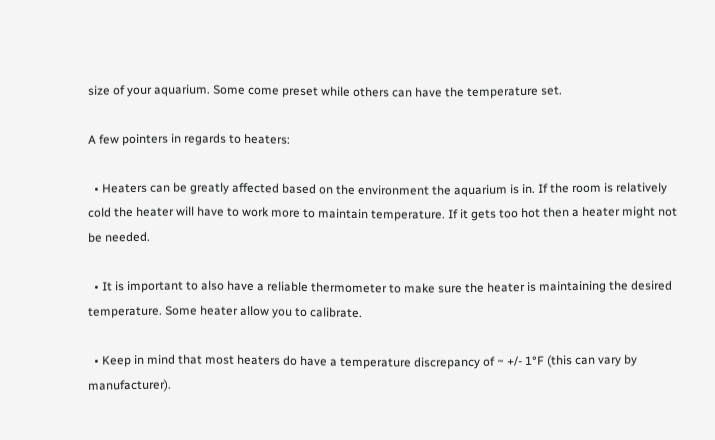size of your aquarium. Some come preset while others can have the temperature set.

A few pointers in regards to heaters:

  • Heaters can be greatly affected based on the environment the aquarium is in. If the room is relatively cold the heater will have to work more to maintain temperature. If it gets too hot then a heater might not be needed.

  • It is important to also have a reliable thermometer to make sure the heater is maintaining the desired temperature. Some heater allow you to calibrate.

  • Keep in mind that most heaters do have a temperature discrepancy of ~ +/- 1°F (this can vary by manufacturer).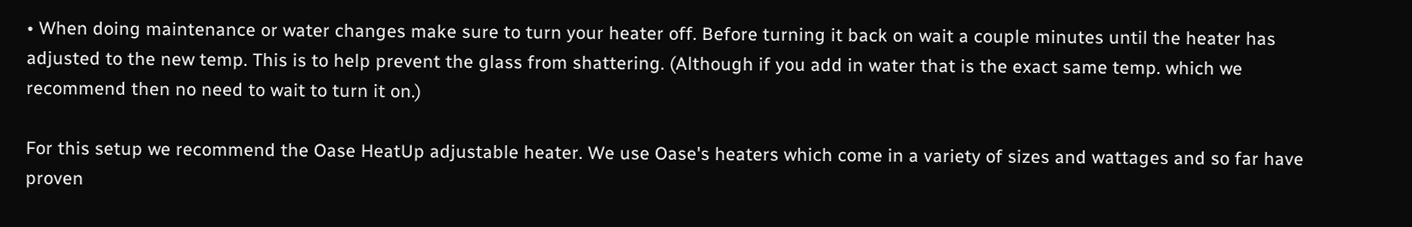• When doing maintenance or water changes make sure to turn your heater off. Before turning it back on wait a couple minutes until the heater has adjusted to the new temp. This is to help prevent the glass from shattering. (Although if you add in water that is the exact same temp. which we recommend then no need to wait to turn it on.)

For this setup we recommend the Oase HeatUp adjustable heater. We use Oase's heaters which come in a variety of sizes and wattages and so far have proven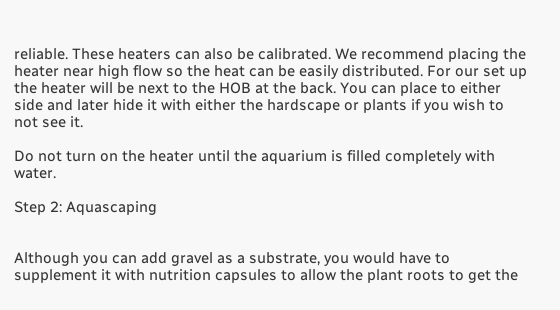reliable. These heaters can also be calibrated. We recommend placing the heater near high flow so the heat can be easily distributed. For our set up the heater will be next to the HOB at the back. You can place to either side and later hide it with either the hardscape or plants if you wish to not see it.

Do not turn on the heater until the aquarium is filled completely with water.

Step 2: Aquascaping


Although you can add gravel as a substrate, you would have to supplement it with nutrition capsules to allow the plant roots to get the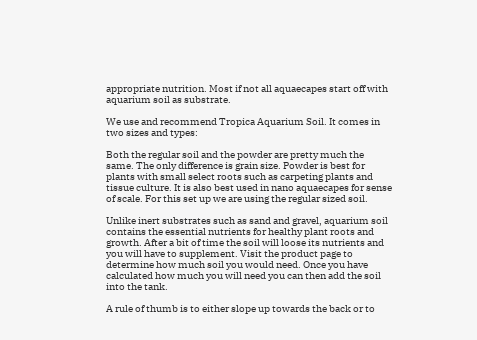appropriate nutrition. Most if not all aquaecapes start off with aquarium soil as substrate.

We use and recommend Tropica Aquarium Soil. It comes in two sizes and types:

Both the regular soil and the powder are pretty much the same. The only difference is grain size. Powder is best for plants with small select roots such as carpeting plants and tissue culture. It is also best used in nano aquaecapes for sense of scale. For this set up we are using the regular sized soil.

Unlike inert substrates such as sand and gravel, aquarium soil contains the essential nutrients for healthy plant roots and growth. After a bit of time the soil will loose its nutrients and you will have to supplement. Visit the product page to determine how much soil you would need. Once you have calculated how much you will need you can then add the soil into the tank.

A rule of thumb is to either slope up towards the back or to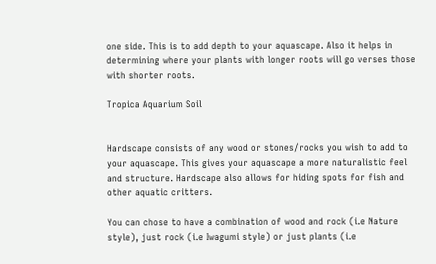one side. This is to add depth to your aquascape. Also it helps in determining where your plants with longer roots will go verses those with shorter roots.

Tropica Aquarium Soil


Hardscape consists of any wood or stones/rocks you wish to add to your aquascape. This gives your aquascape a more naturalistic feel and structure. Hardscape also allows for hiding spots for fish and other aquatic critters.

You can chose to have a combination of wood and rock (i.e Nature style), just rock (i.e Iwagumi style) or just plants (i.e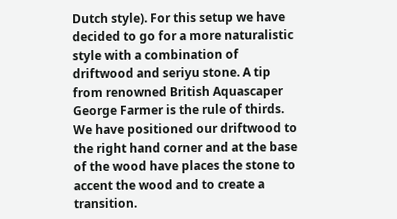Dutch style). For this setup we have decided to go for a more naturalistic style with a combination of driftwood and seriyu stone. A tip from renowned British Aquascaper George Farmer is the rule of thirds. We have positioned our driftwood to the right hand corner and at the base of the wood have places the stone to accent the wood and to create a transition.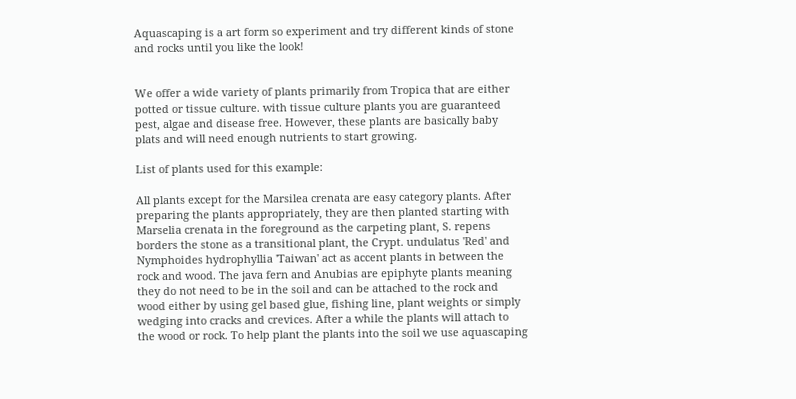Aquascaping is a art form so experiment and try different kinds of stone and rocks until you like the look!


We offer a wide variety of plants primarily from Tropica that are either potted or tissue culture. with tissue culture plants you are guaranteed pest, algae and disease free. However, these plants are basically baby plats and will need enough nutrients to start growing.

List of plants used for this example:

All plants except for the Marsilea crenata are easy category plants. After preparing the plants appropriately, they are then planted starting with Marselia crenata in the foreground as the carpeting plant, S. repens borders the stone as a transitional plant, the Crypt. undulatus 'Red' and Nymphoides hydrophyllia 'Taiwan' act as accent plants in between the rock and wood. The java fern and Anubias are epiphyte plants meaning they do not need to be in the soil and can be attached to the rock and wood either by using gel based glue, fishing line, plant weights or simply wedging into cracks and crevices. After a while the plants will attach to the wood or rock. To help plant the plants into the soil we use aquascaping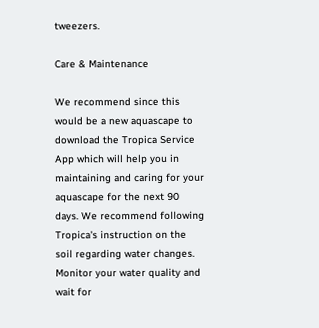tweezers.

Care & Maintenance

We recommend since this would be a new aquascape to download the Tropica Service App which will help you in maintaining and caring for your aquascape for the next 90 days. We recommend following Tropica's instruction on the soil regarding water changes. Monitor your water quality and wait for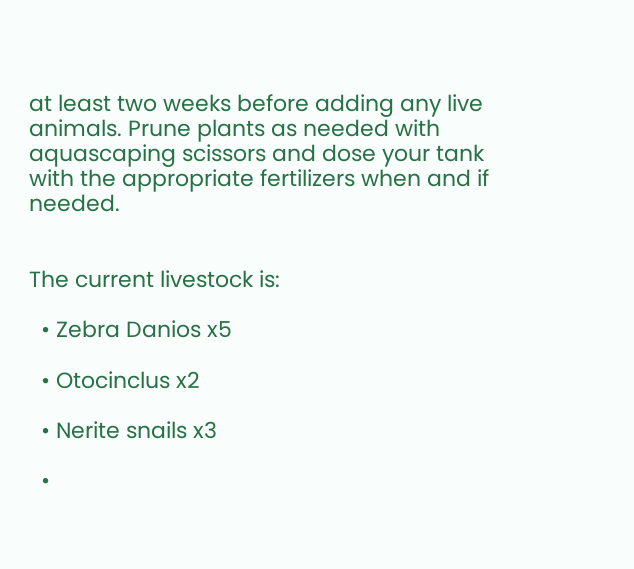at least two weeks before adding any live animals. Prune plants as needed with aquascaping scissors and dose your tank with the appropriate fertilizers when and if needed.


The current livestock is:

  • Zebra Danios x5

  • Otocinclus x2

  • Nerite snails x3

  •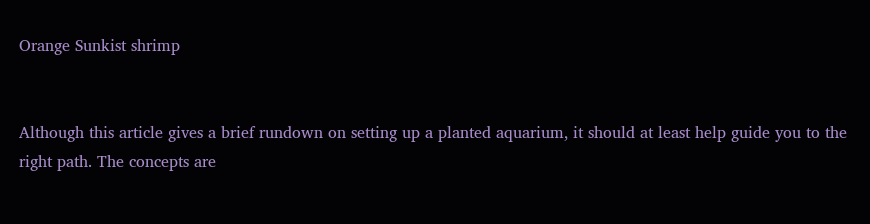Orange Sunkist shrimp


Although this article gives a brief rundown on setting up a planted aquarium, it should at least help guide you to the right path. The concepts are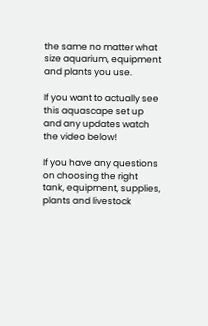the same no matter what size aquarium, equipment and plants you use.

If you want to actually see this aquascape set up and any updates watch the video below!

If you have any questions on choosing the right tank, equipment, supplies, plants and livestock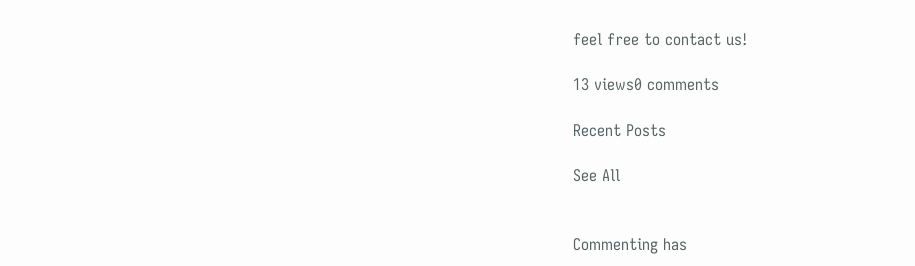feel free to contact us!

13 views0 comments

Recent Posts

See All


Commenting has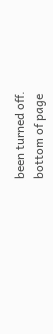been turned off.
bottom of page